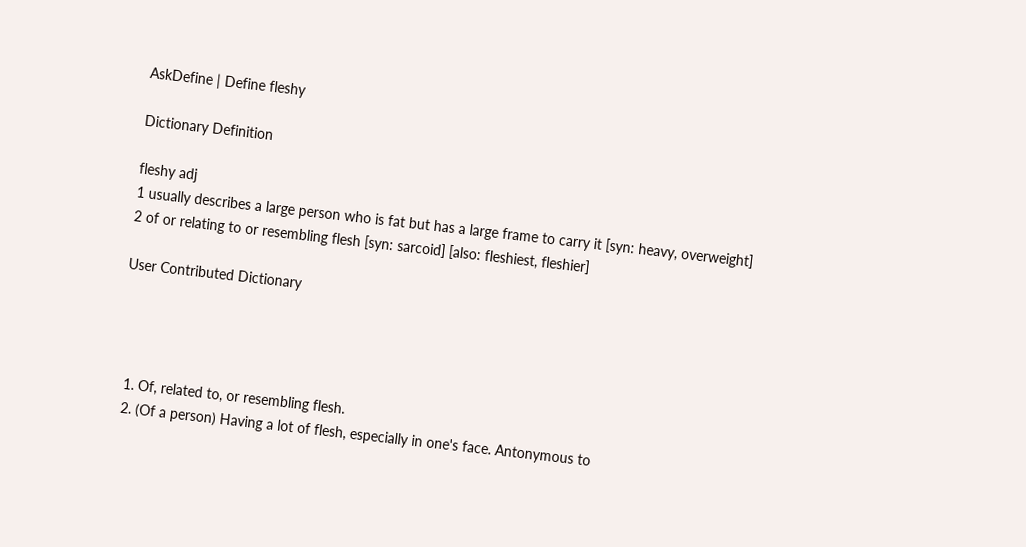AskDefine | Define fleshy

Dictionary Definition

fleshy adj
1 usually describes a large person who is fat but has a large frame to carry it [syn: heavy, overweight]
2 of or relating to or resembling flesh [syn: sarcoid] [also: fleshiest, fleshier]

User Contributed Dictionary




  1. Of, related to, or resembling flesh.
  2. (Of a person) Having a lot of flesh, especially in one's face. Antonymous to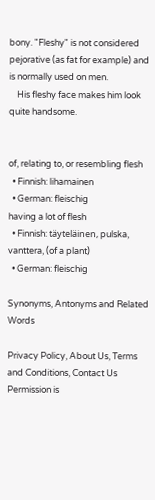bony. "Fleshy" is not considered pejorative (as fat for example) and is normally used on men.
    His fleshy face makes him look quite handsome.


of, relating to, or resembling flesh
  • Finnish: lihamainen
  • German: fleischig
having a lot of flesh
  • Finnish: täyteläinen, pulska, vanttera, (of a plant)
  • German: fleischig

Synonyms, Antonyms and Related Words

Privacy Policy, About Us, Terms and Conditions, Contact Us
Permission is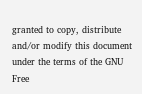granted to copy, distribute and/or modify this document under the terms of the GNU Free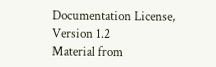Documentation License, Version 1.2
Material from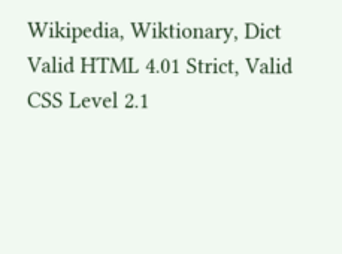Wikipedia, Wiktionary, Dict
Valid HTML 4.01 Strict, Valid CSS Level 2.1